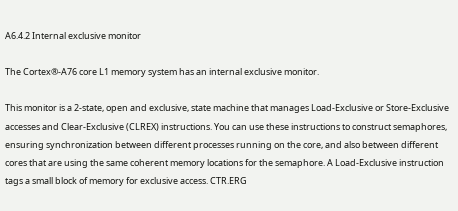A6.4.2 Internal exclusive monitor

The Cortex®‑A76 core L1 memory system has an internal exclusive monitor.

This monitor is a 2-state, open and exclusive, state machine that manages Load-Exclusive or Store-Exclusive accesses and Clear-Exclusive (CLREX) instructions. You can use these instructions to construct semaphores, ensuring synchronization between different processes running on the core, and also between different cores that are using the same coherent memory locations for the semaphore. A Load-Exclusive instruction tags a small block of memory for exclusive access. CTR.ERG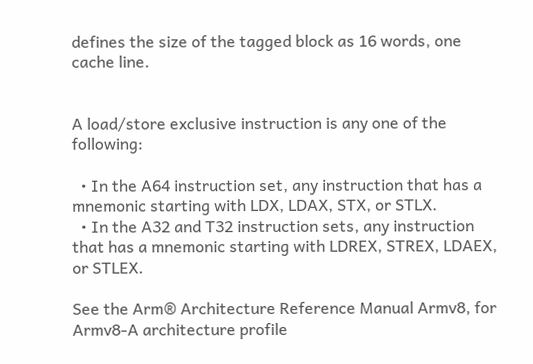defines the size of the tagged block as 16 words, one cache line.


A load/store exclusive instruction is any one of the following:

  • In the A64 instruction set, any instruction that has a mnemonic starting with LDX, LDAX, STX, or STLX.
  • In the A32 and T32 instruction sets, any instruction that has a mnemonic starting with LDREX, STREX, LDAEX, or STLEX.

See the Arm® Architecture Reference Manual Armv8, for Armv8-A architecture profile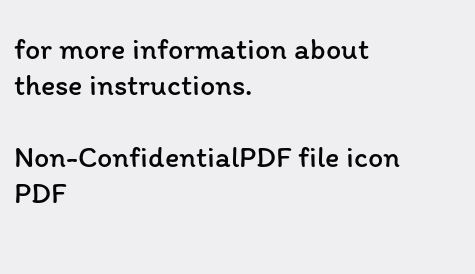for more information about these instructions.

Non-ConfidentialPDF file icon PDF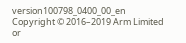version100798_0400_00_en
Copyright © 2016–2019 Arm Limited or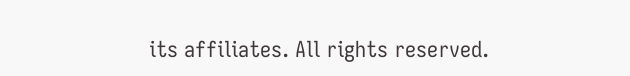its affiliates. All rights reserved.